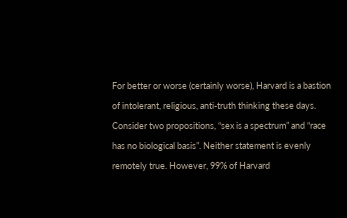For better or worse (certainly worse), Harvard is a bastion of intolerant, religious, anti-truth thinking these days. Consider two propositions, “sex is a spectrum” and “race has no biological basis”. Neither statement is evenly remotely true. However, 99% of Harvard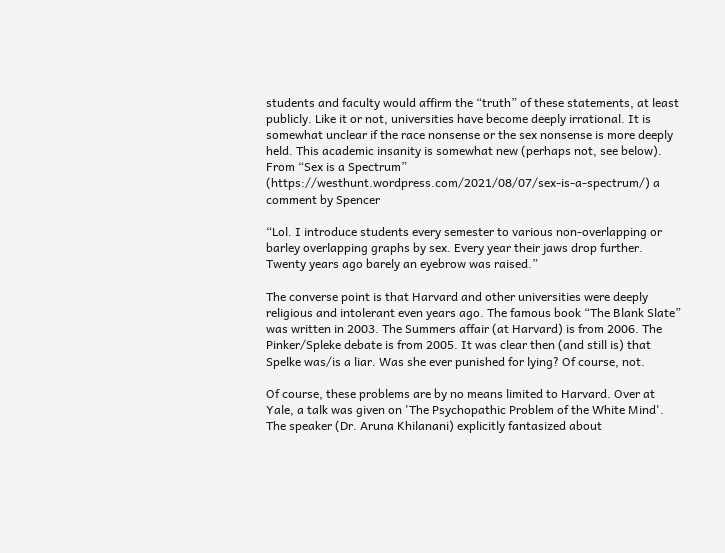students and faculty would affirm the “truth” of these statements, at least publicly. Like it or not, universities have become deeply irrational. It is somewhat unclear if the race nonsense or the sex nonsense is more deeply held. This academic insanity is somewhat new (perhaps not, see below). From “Sex is a Spectrum” (https://westhunt.wordpress.com/2021/08/07/sex-is-a-spectrum/) a comment by Spencer

“Lol. I introduce students every semester to various non-overlapping or barley overlapping graphs by sex. Every year their jaws drop further. Twenty years ago barely an eyebrow was raised.”

The converse point is that Harvard and other universities were deeply religious and intolerant even years ago. The famous book “The Blank Slate” was written in 2003. The Summers affair (at Harvard) is from 2006. The Pinker/Spleke debate is from 2005. It was clear then (and still is) that Spelke was/is a liar. Was she ever punished for lying? Of course, not.

Of course, these problems are by no means limited to Harvard. Over at Yale, a talk was given on 'The Psychopathic Problem of the White Mind'. The speaker (Dr. Aruna Khilanani) explicitly fantasized about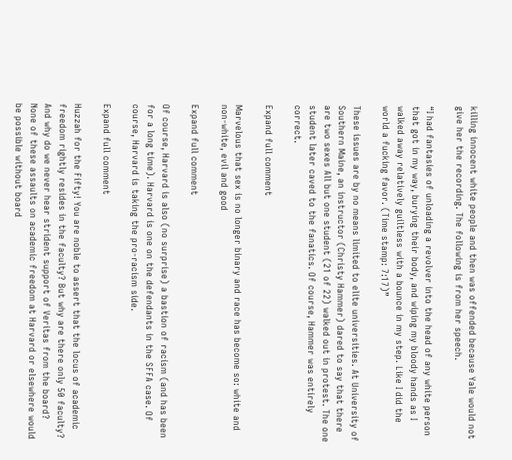killing innocent white people and then was offended because Yale would not give her the recording. The following is from her speech.

“I had fantasies of unloading a revolver into the head of any white person that got in my way, burying their body, and wiping my bloody hands as I walked away relatively guiltless with a bounce in my step. Like I did the world a fucking favor. (Time stamp: 7:17)”

These issues are by no means limited to elite universities. At University of Southern Maine, an instructor (Christy Hammer) dared to say that there are two sexes All but one student (21 of 22) walked out in protest. The one student later caved to the fanatics. Of course, Hammer was entirely correct.

Expand full comment

Marvelous that sex is no longer binary and race has become so: white and non-white, evil and good

Expand full comment

Of course, Harvard is also (no surprise) a bastion of racism (and has been for a long time). Harvard is one on the defendants in the SFFA case. Of course, Harvard is taking the pro-racism side.

Expand full comment

Huzzah for the Fifty! You are noble to assert that the locus of academic freedom rightly resides in the faculty? But why are there only 50 faculty? And why do we never hear strident support of Veritas from the board? None of these assaults on academic freedom at Harvard or elsewhere would be possible without board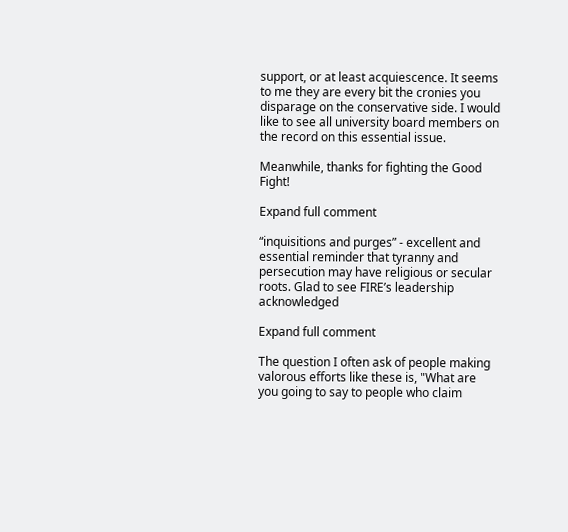support, or at least acquiescence. It seems to me they are every bit the cronies you disparage on the conservative side. I would like to see all university board members on the record on this essential issue.

Meanwhile, thanks for fighting the Good Fight!

Expand full comment

“inquisitions and purges” - excellent and essential reminder that tyranny and persecution may have religious or secular roots. Glad to see FIRE’s leadership acknowledged

Expand full comment

The question I often ask of people making valorous efforts like these is, "What are you going to say to people who claim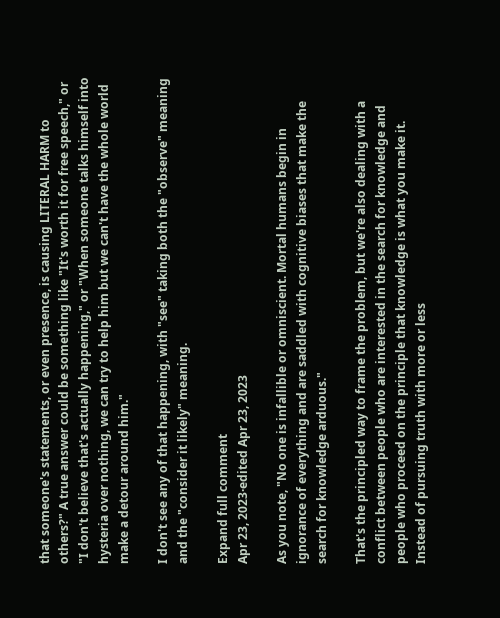that someone's statements, or even presence, is causing LITERAL HARM to others?" A true answer could be something like "It's worth it for free speech," or "I don't believe that's actually happening," or "When someone talks himself into hysteria over nothing, we can try to help him but we can't have the whole world make a detour around him."

I don't see any of that happening, with "see" taking both the "observe" meaning and the "consider it likely" meaning.

Expand full comment
Apr 23, 2023·edited Apr 23, 2023

As you note, "No one is infallible or omniscient. Mortal humans begin in ignorance of everything and are saddled with cognitive biases that make the search for knowledge arduous."

That's the principled way to frame the problem, but we're also dealing with a conflict between people who are interested in the search for knowledge and people who proceed on the principle that knowledge is what you make it. Instead of pursuing truth with more or less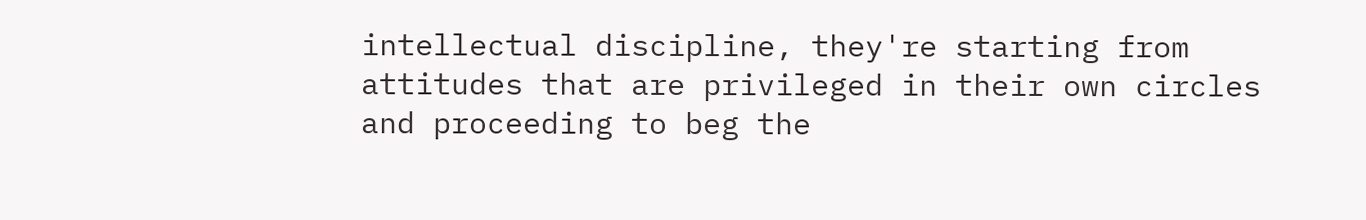intellectual discipline, they're starting from attitudes that are privileged in their own circles and proceeding to beg the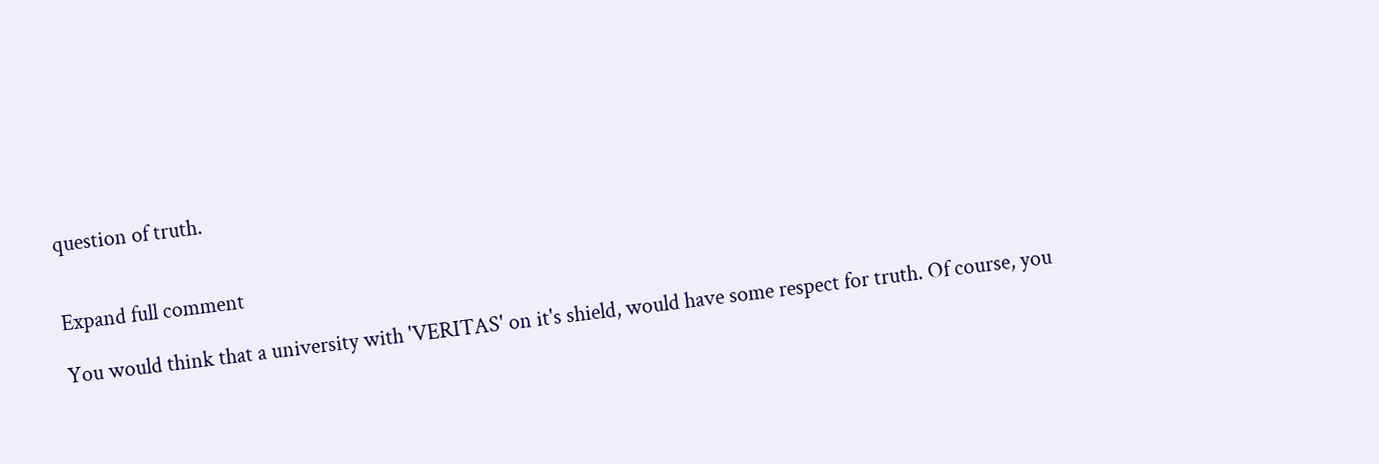question of truth.


Expand full comment

You would think that a university with 'VERITAS' on it's shield, would have some respect for truth. Of course, you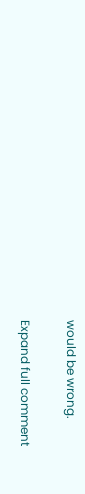would be wrong.

Expand full comment